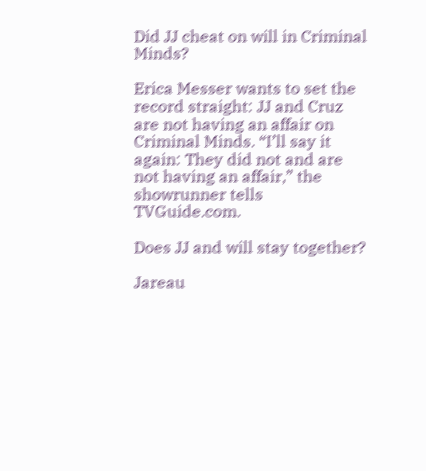Did JJ cheat on will in Criminal Minds?

Erica Messer wants to set the record straight: JJ and Cruz are not having an affair on Criminal Minds. “I’ll say it again: They did not and are not having an affair,” the showrunner tells TVGuide.com.

Does JJ and will stay together?

Jareau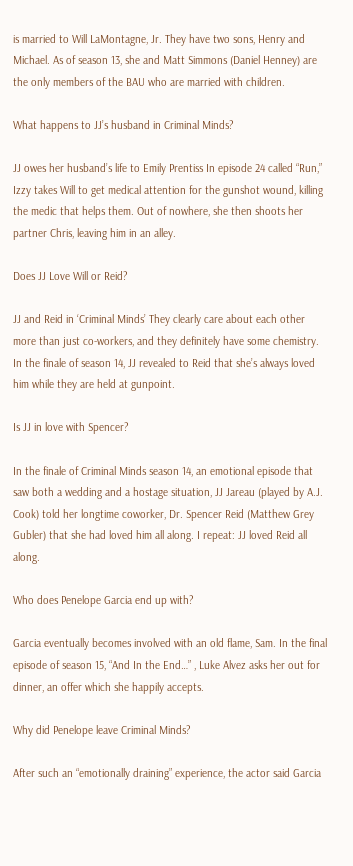is married to Will LaMontagne, Jr. They have two sons, Henry and Michael. As of season 13, she and Matt Simmons (Daniel Henney) are the only members of the BAU who are married with children.

What happens to JJ’s husband in Criminal Minds?

JJ owes her husband’s life to Emily Prentiss In episode 24 called “Run,” Izzy takes Will to get medical attention for the gunshot wound, killing the medic that helps them. Out of nowhere, she then shoots her partner Chris, leaving him in an alley.

Does JJ Love Will or Reid?

JJ and Reid in ‘Criminal Minds’ They clearly care about each other more than just co-workers, and they definitely have some chemistry. In the finale of season 14, JJ revealed to Reid that she’s always loved him while they are held at gunpoint.

Is JJ in love with Spencer?

In the finale of Criminal Minds season 14, an emotional episode that saw both a wedding and a hostage situation, JJ Jareau (played by A.J. Cook) told her longtime coworker, Dr. Spencer Reid (Matthew Grey Gubler) that she had loved him all along. I repeat: JJ loved Reid all along.

Who does Penelope Garcia end up with?

Garcia eventually becomes involved with an old flame, Sam. In the final episode of season 15, “And In the End…” , Luke Alvez asks her out for dinner, an offer which she happily accepts.

Why did Penelope leave Criminal Minds?

After such an “emotionally draining” experience, the actor said Garcia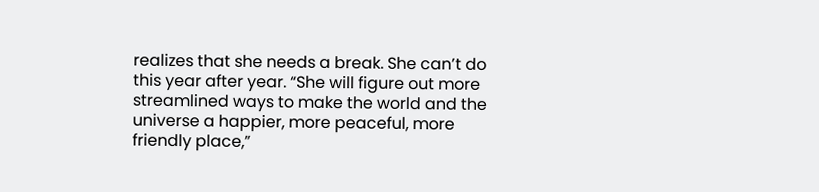realizes that she needs a break. She can’t do this year after year. “She will figure out more streamlined ways to make the world and the universe a happier, more peaceful, more friendly place,”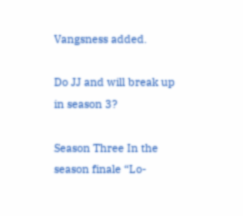Vangsness added.

Do JJ and will break up in season 3?

Season Three In the season finale “Lo-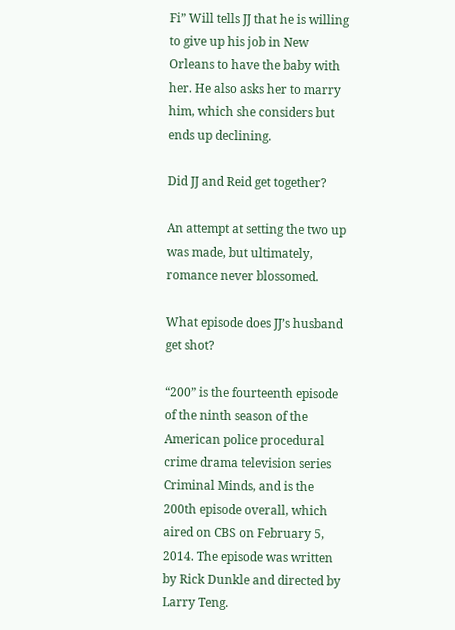Fi” Will tells JJ that he is willing to give up his job in New Orleans to have the baby with her. He also asks her to marry him, which she considers but ends up declining.

Did JJ and Reid get together?

An attempt at setting the two up was made, but ultimately, romance never blossomed.

What episode does JJ’s husband get shot?

“200” is the fourteenth episode of the ninth season of the American police procedural crime drama television series Criminal Minds, and is the 200th episode overall, which aired on CBS on February 5, 2014. The episode was written by Rick Dunkle and directed by Larry Teng.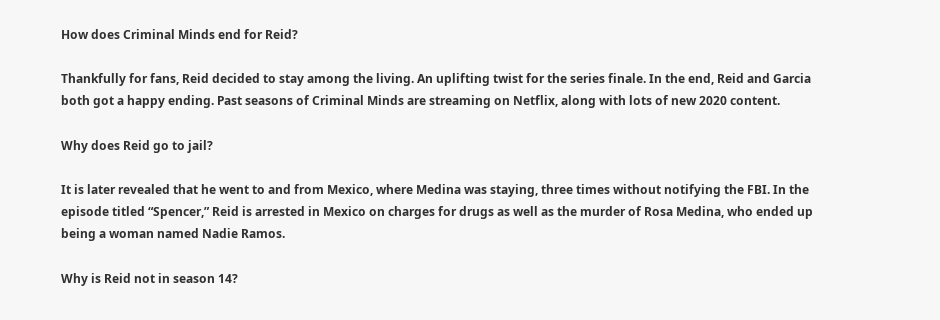How does Criminal Minds end for Reid?

Thankfully for fans, Reid decided to stay among the living. An uplifting twist for the series finale. In the end, Reid and Garcia both got a happy ending. Past seasons of Criminal Minds are streaming on Netflix, along with lots of new 2020 content.

Why does Reid go to jail?

It is later revealed that he went to and from Mexico, where Medina was staying, three times without notifying the FBI. In the episode titled “Spencer,” Reid is arrested in Mexico on charges for drugs as well as the murder of Rosa Medina, who ended up being a woman named Nadie Ramos.

Why is Reid not in season 14?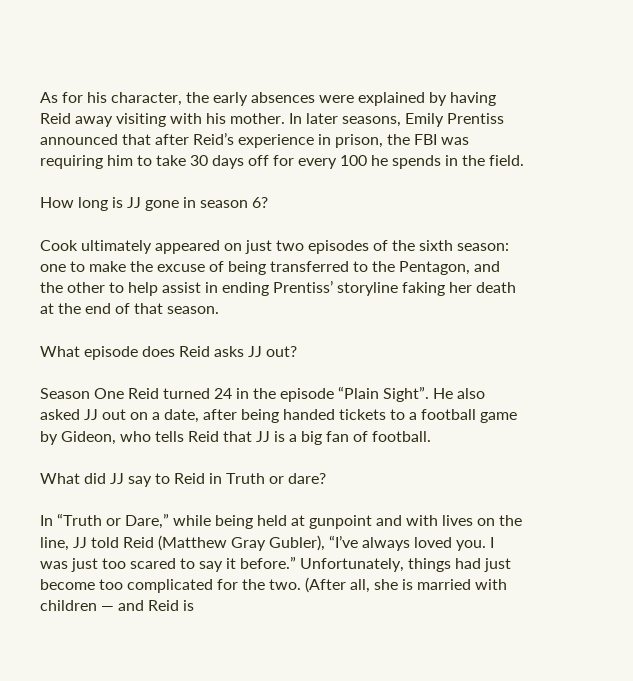As for his character, the early absences were explained by having Reid away visiting with his mother. In later seasons, Emily Prentiss announced that after Reid’s experience in prison, the FBI was requiring him to take 30 days off for every 100 he spends in the field.

How long is JJ gone in season 6?

Cook ultimately appeared on just two episodes of the sixth season: one to make the excuse of being transferred to the Pentagon, and the other to help assist in ending Prentiss’ storyline faking her death at the end of that season.

What episode does Reid asks JJ out?

Season One Reid turned 24 in the episode “Plain Sight”. He also asked JJ out on a date, after being handed tickets to a football game by Gideon, who tells Reid that JJ is a big fan of football.

What did JJ say to Reid in Truth or dare?

In “Truth or Dare,” while being held at gunpoint and with lives on the line, JJ told Reid (Matthew Gray Gubler), “I’ve always loved you. I was just too scared to say it before.” Unfortunately, things had just become too complicated for the two. (After all, she is married with children — and Reid is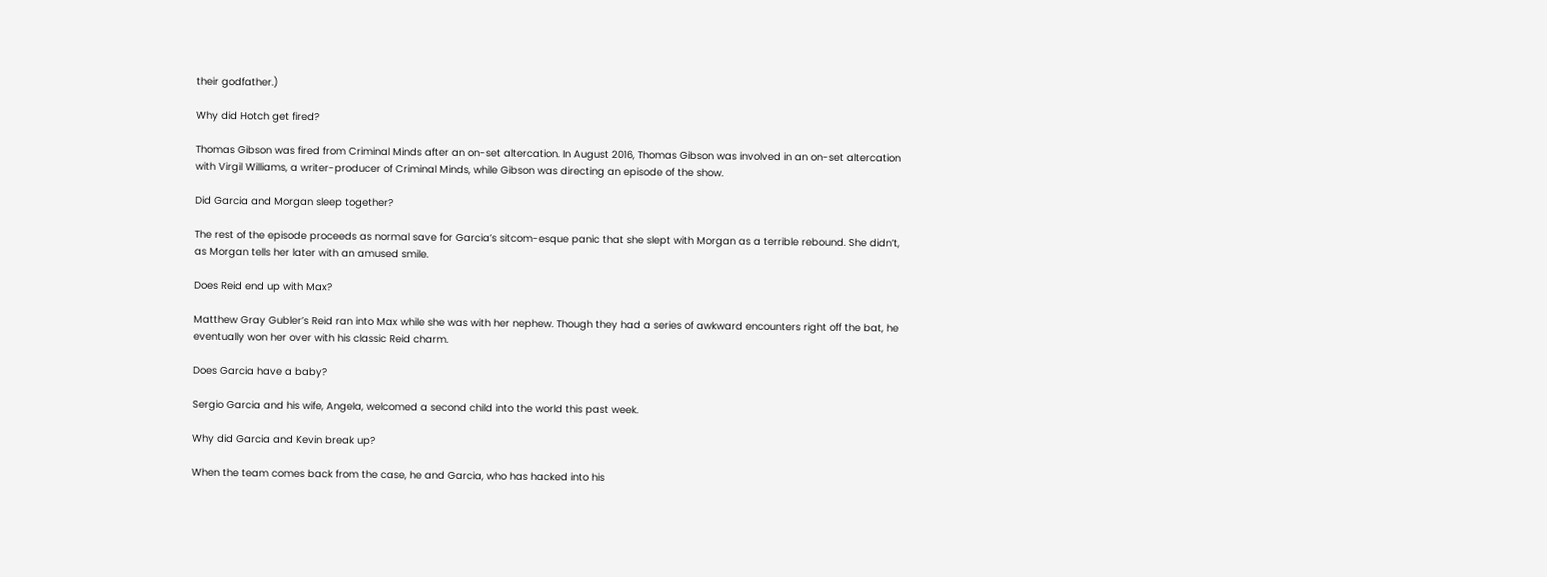their godfather.)

Why did Hotch get fired?

Thomas Gibson was fired from Criminal Minds after an on-set altercation. In August 2016, Thomas Gibson was involved in an on-set altercation with Virgil Williams, a writer-producer of Criminal Minds, while Gibson was directing an episode of the show.

Did Garcia and Morgan sleep together?

The rest of the episode proceeds as normal save for Garcia’s sitcom-esque panic that she slept with Morgan as a terrible rebound. She didn’t, as Morgan tells her later with an amused smile.

Does Reid end up with Max?

Matthew Gray Gubler’s Reid ran into Max while she was with her nephew. Though they had a series of awkward encounters right off the bat, he eventually won her over with his classic Reid charm.

Does Garcia have a baby?

Sergio Garcia and his wife, Angela, welcomed a second child into the world this past week.

Why did Garcia and Kevin break up?

When the team comes back from the case, he and Garcia, who has hacked into his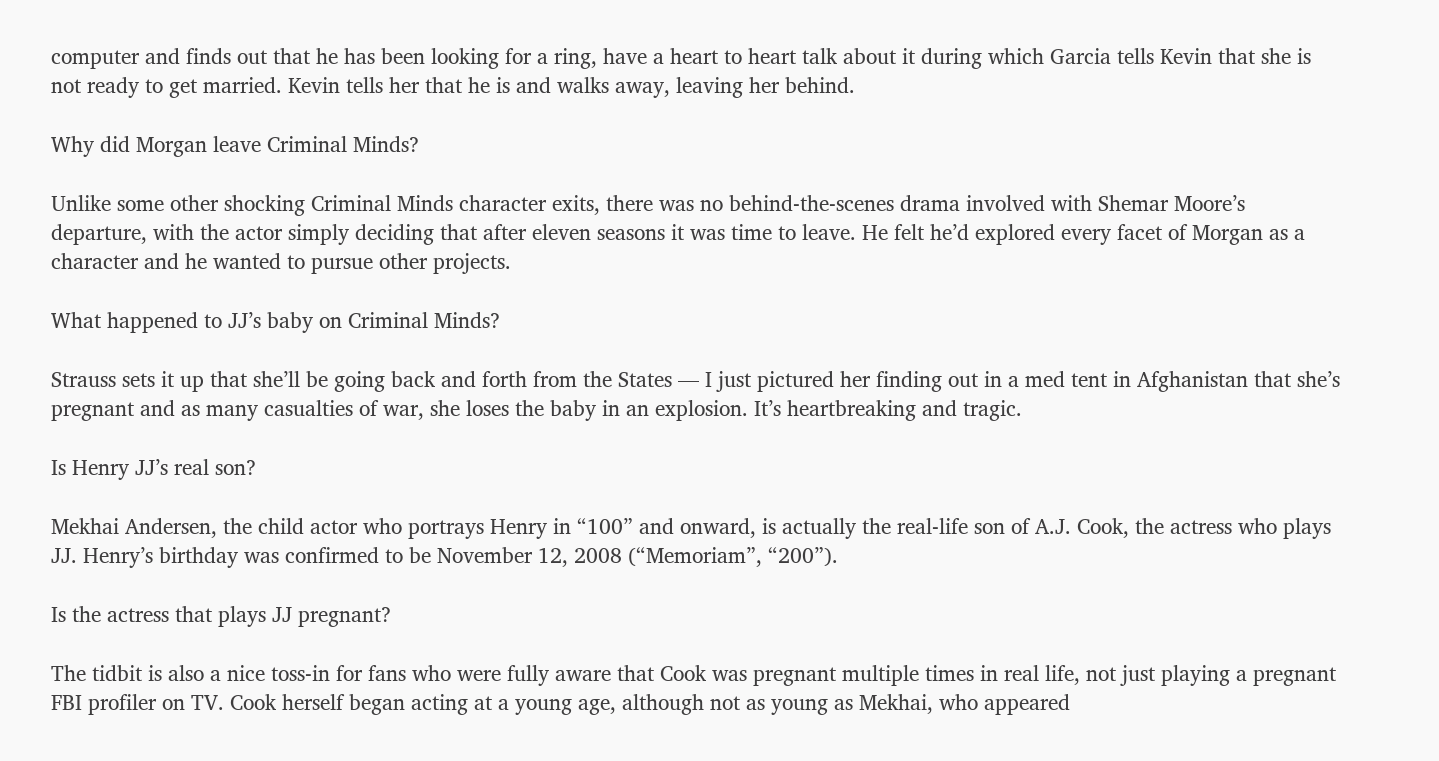computer and finds out that he has been looking for a ring, have a heart to heart talk about it during which Garcia tells Kevin that she is not ready to get married. Kevin tells her that he is and walks away, leaving her behind.

Why did Morgan leave Criminal Minds?

Unlike some other shocking Criminal Minds character exits, there was no behind-the-scenes drama involved with Shemar Moore’s departure, with the actor simply deciding that after eleven seasons it was time to leave. He felt he’d explored every facet of Morgan as a character and he wanted to pursue other projects.

What happened to JJ’s baby on Criminal Minds?

Strauss sets it up that she’ll be going back and forth from the States — I just pictured her finding out in a med tent in Afghanistan that she’s pregnant and as many casualties of war, she loses the baby in an explosion. It’s heartbreaking and tragic.

Is Henry JJ’s real son?

Mekhai Andersen, the child actor who portrays Henry in “100” and onward, is actually the real-life son of A.J. Cook, the actress who plays JJ. Henry’s birthday was confirmed to be November 12, 2008 (“Memoriam”, “200”).

Is the actress that plays JJ pregnant?

The tidbit is also a nice toss-in for fans who were fully aware that Cook was pregnant multiple times in real life, not just playing a pregnant FBI profiler on TV. Cook herself began acting at a young age, although not as young as Mekhai, who appeared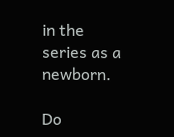in the series as a newborn.

Do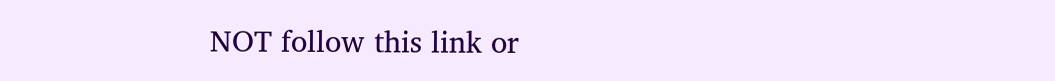NOT follow this link or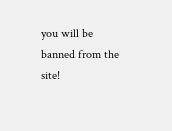you will be banned from the site!